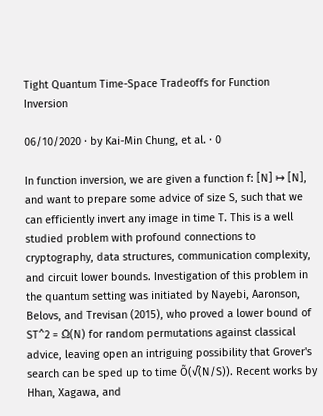Tight Quantum Time-Space Tradeoffs for Function Inversion

06/10/2020 ∙ by Kai-Min Chung, et al. ∙ 0

In function inversion, we are given a function f: [N] ↦ [N], and want to prepare some advice of size S, such that we can efficiently invert any image in time T. This is a well studied problem with profound connections to cryptography, data structures, communication complexity, and circuit lower bounds. Investigation of this problem in the quantum setting was initiated by Nayebi, Aaronson, Belovs, and Trevisan (2015), who proved a lower bound of ST^2 = Ω̃(N) for random permutations against classical advice, leaving open an intriguing possibility that Grover's search can be sped up to time Õ(√(N/S)). Recent works by Hhan, Xagawa, and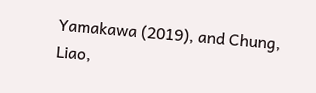Yamakawa (2019), and Chung, Liao,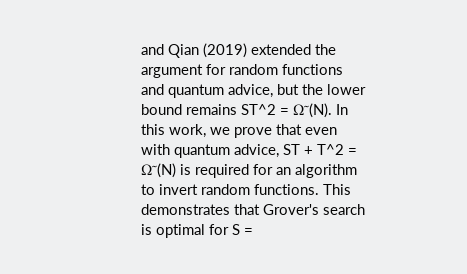and Qian (2019) extended the argument for random functions and quantum advice, but the lower bound remains ST^2 = Ω̃(N). In this work, we prove that even with quantum advice, ST + T^2 = Ω̃(N) is required for an algorithm to invert random functions. This demonstrates that Grover's search is optimal for S =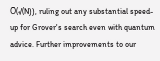Õ(√(N)), ruling out any substantial speed-up for Grover's search even with quantum advice. Further improvements to our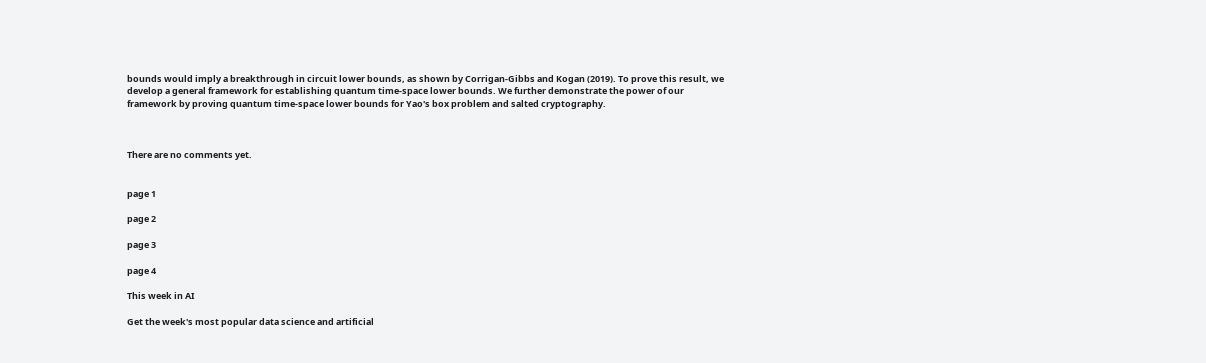bounds would imply a breakthrough in circuit lower bounds, as shown by Corrigan-Gibbs and Kogan (2019). To prove this result, we develop a general framework for establishing quantum time-space lower bounds. We further demonstrate the power of our framework by proving quantum time-space lower bounds for Yao's box problem and salted cryptography.



There are no comments yet.


page 1

page 2

page 3

page 4

This week in AI

Get the week's most popular data science and artificial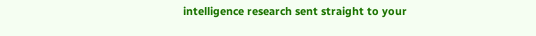intelligence research sent straight to your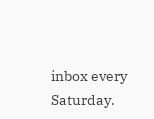inbox every Saturday.